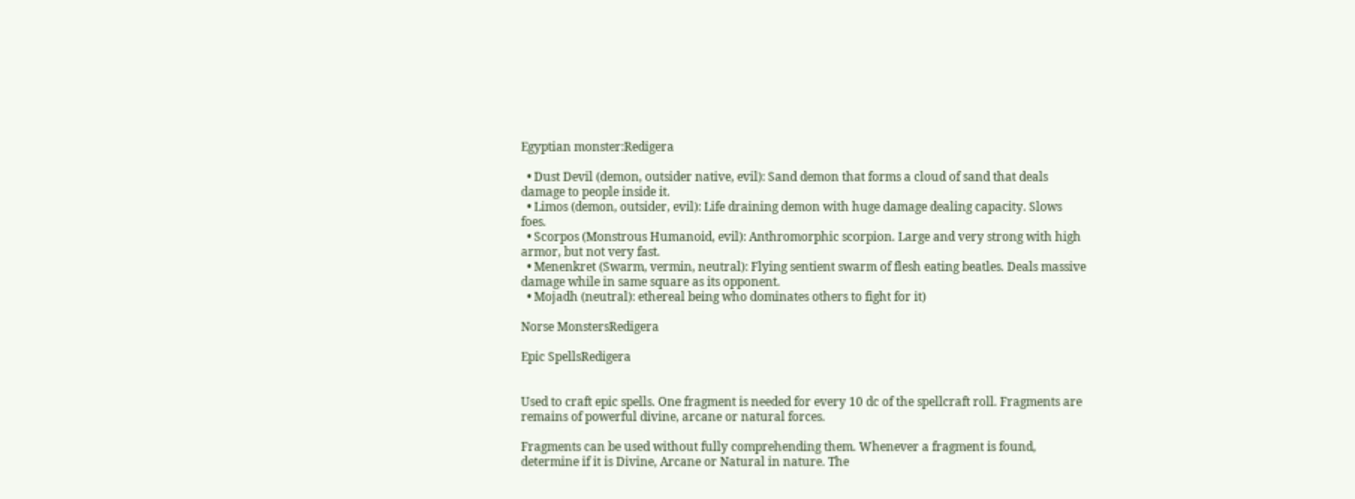Egyptian monster:Redigera

  • Dust Devil (demon, outsider native, evil): Sand demon that forms a cloud of sand that deals damage to people inside it.
  • Limos (demon, outsider, evil): Life draining demon with huge damage dealing capacity. Slows foes.
  • Scorpos (Monstrous Humanoid, evil): Anthromorphic scorpion. Large and very strong with high armor, but not very fast.
  • Menenkret (Swarm, vermin, neutral): Flying sentient swarm of flesh eating beatles. Deals massive damage while in same square as its opponent.
  • Mojadh (neutral): ethereal being who dominates others to fight for it)

Norse MonstersRedigera

Epic SpellsRedigera


Used to craft epic spells. One fragment is needed for every 10 dc of the spellcraft roll. Fragments are remains of powerful divine, arcane or natural forces.

Fragments can be used without fully comprehending them. Whenever a fragment is found, determine if it is Divine, Arcane or Natural in nature. The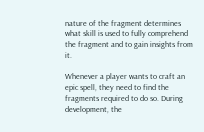nature of the fragment determines what skill is used to fully comprehend the fragment and to gain insights from it.

Whenever a player wants to craft an epic spell, they need to find the fragments required to do so. During development, the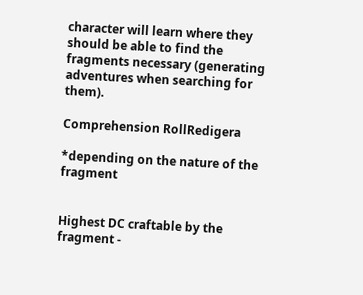character will learn where they should be able to find the fragments necessary (generating adventures when searching for them).

Comprehension RollRedigera

*depending on the nature of the fragment


Highest DC craftable by the fragment -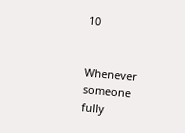10


Whenever someone fully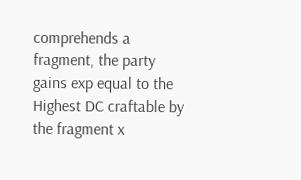comprehends a fragment, the party gains exp equal to the Highest DC craftable by the fragment x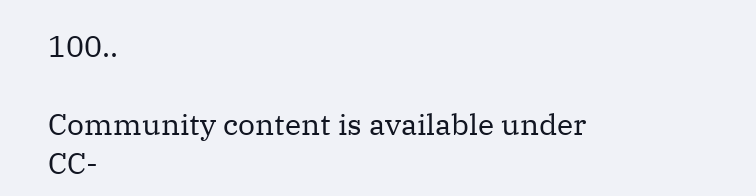100..

Community content is available under CC-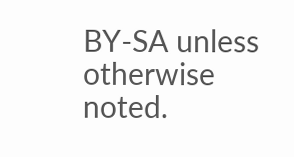BY-SA unless otherwise noted.